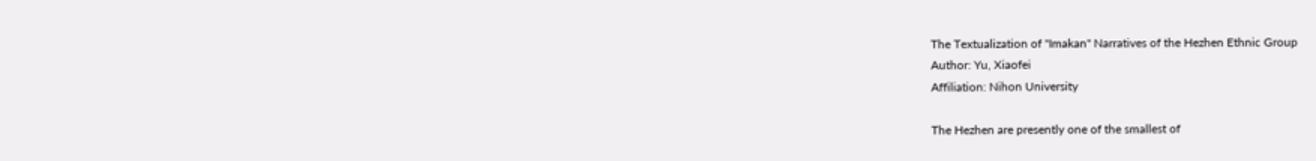The Textualization of "Imakan" Narratives of the Hezhen Ethnic Group
Author: Yu, Xiaofei
Affiliation: Nihon University

The Hezhen are presently one of the smallest of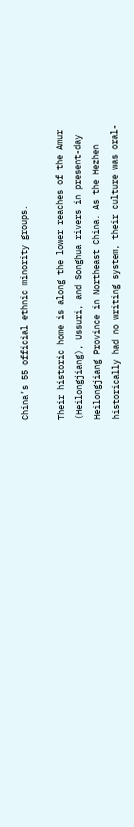China’s 55 official ethnic minority groups.

Their historic home is along the lower reaches of the Amur (Heilongjiang), Ussuri, and Songhua rivers in present-day Heilongjiang Province in Northeast China. As the Hezhen historically had no writing system, their culture was oral-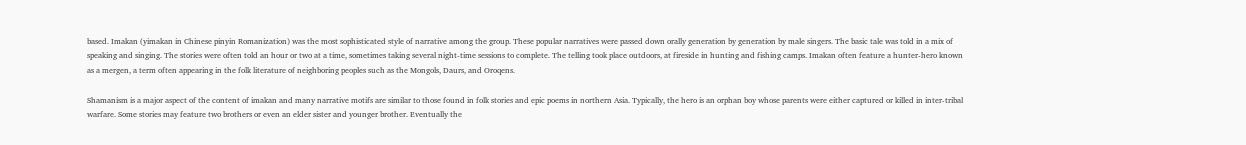based. Imakan (yimakan in Chinese pinyin Romanization) was the most sophisticated style of narrative among the group. These popular narratives were passed down orally generation by generation by male singers. The basic tale was told in a mix of speaking and singing. The stories were often told an hour or two at a time, sometimes taking several night-time sessions to complete. The telling took place outdoors, at fireside in hunting and fishing camps. Imakan often feature a hunter-hero known as a mergen, a term often appearing in the folk literature of neighboring peoples such as the Mongols, Daurs, and Oroqens.

Shamanism is a major aspect of the content of imakan and many narrative motifs are similar to those found in folk stories and epic poems in northern Asia. Typically, the hero is an orphan boy whose parents were either captured or killed in inter-tribal warfare. Some stories may feature two brothers or even an elder sister and younger brother. Eventually the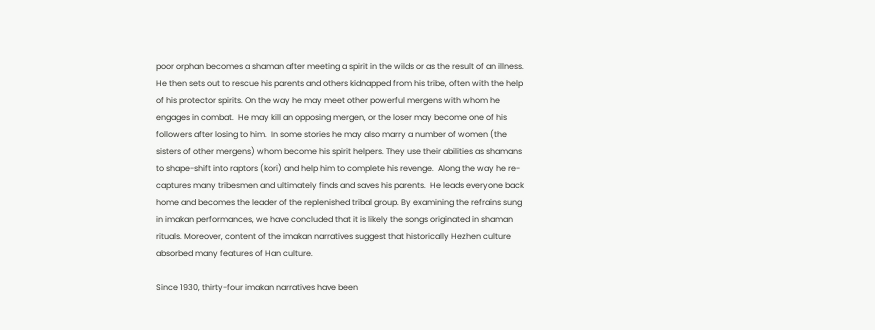poor orphan becomes a shaman after meeting a spirit in the wilds or as the result of an illness. He then sets out to rescue his parents and others kidnapped from his tribe, often with the help of his protector spirits. On the way he may meet other powerful mergens with whom he engages in combat.  He may kill an opposing mergen, or the loser may become one of his followers after losing to him.  In some stories he may also marry a number of women (the sisters of other mergens) whom become his spirit helpers. They use their abilities as shamans to shape-shift into raptors (kori) and help him to complete his revenge.  Along the way he re-captures many tribesmen and ultimately finds and saves his parents.  He leads everyone back home and becomes the leader of the replenished tribal group. By examining the refrains sung in imakan performances, we have concluded that it is likely the songs originated in shaman rituals. Moreover, content of the imakan narratives suggest that historically Hezhen culture absorbed many features of Han culture.

Since 1930, thirty-four imakan narratives have been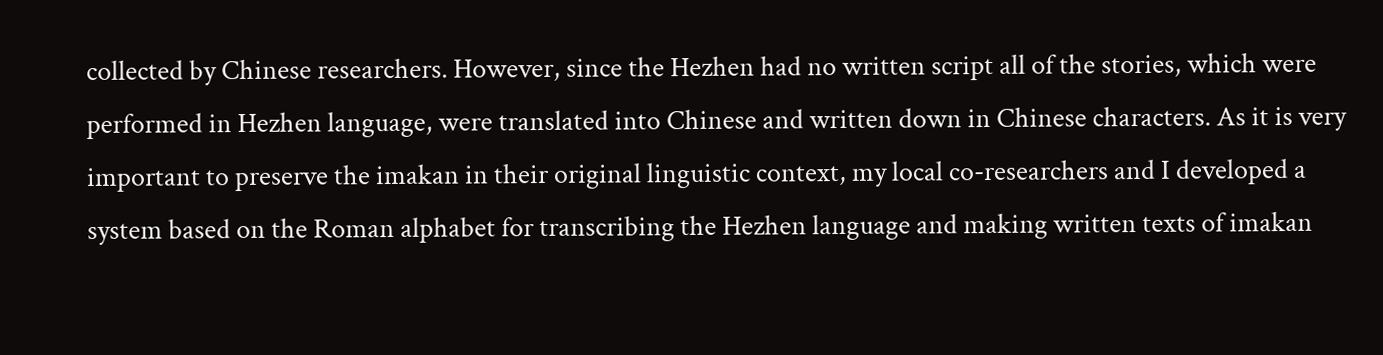collected by Chinese researchers. However, since the Hezhen had no written script all of the stories, which were performed in Hezhen language, were translated into Chinese and written down in Chinese characters. As it is very important to preserve the imakan in their original linguistic context, my local co-researchers and I developed a system based on the Roman alphabet for transcribing the Hezhen language and making written texts of imakan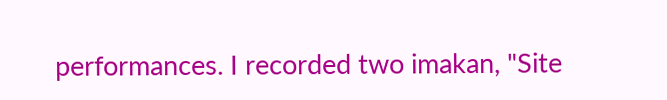performances. I recorded two imakan, "Site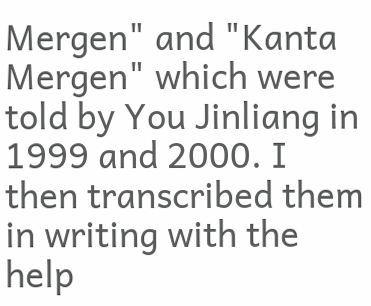Mergen" and "Kanta Mergen" which were told by You Jinliang in 1999 and 2000. I then transcribed them in writing with the help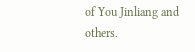of You Jinliang and others.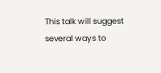This talk will suggest several ways to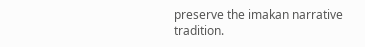preserve the imakan narrative tradition.